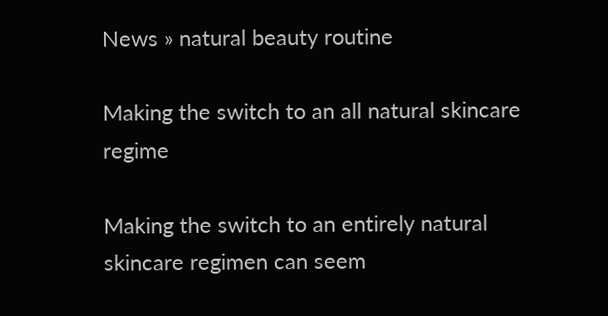News » natural beauty routine

Making the switch to an all natural skincare regime

Making the switch to an entirely natural skincare regimen can seem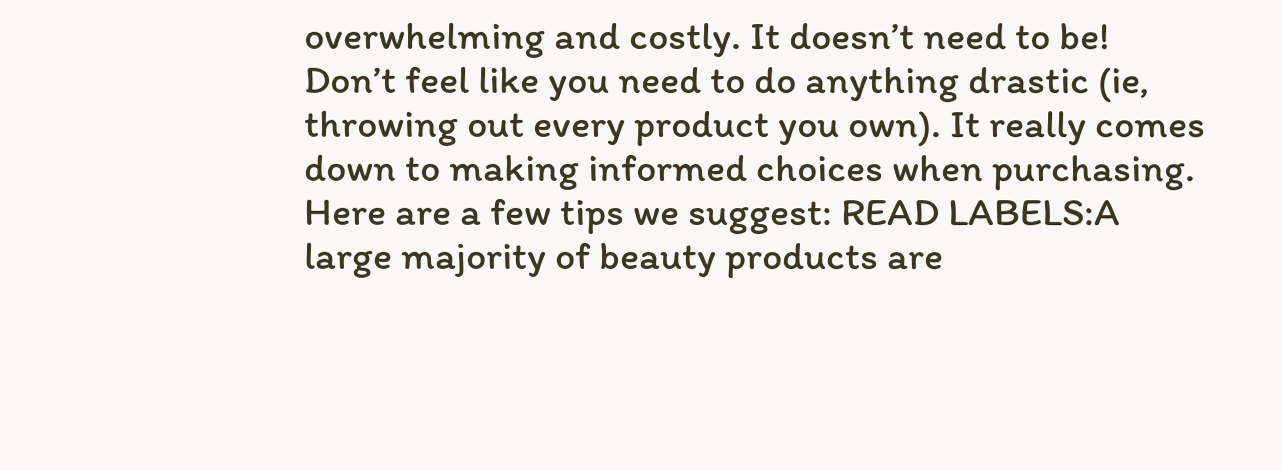overwhelming and costly. It doesn’t need to be! Don’t feel like you need to do anything drastic (ie, throwing out every product you own). It really comes down to making informed choices when purchasing. Here are a few tips we suggest: READ LABELS:A large majority of beauty products are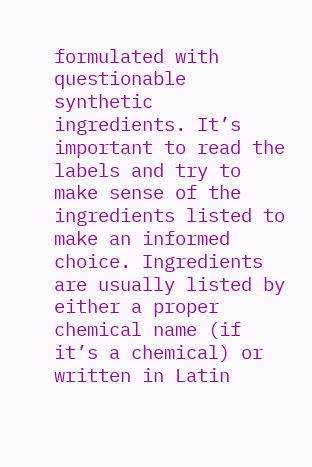formulated with questionable synthetic ingredients. It’s important to read the labels and try to make sense of the ingredients listed to make an informed choice. Ingredients are usually listed by either a proper chemical name (if it’s a chemical) or written in Latin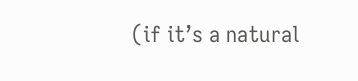(if it’s a natural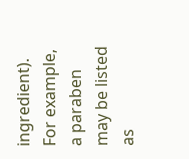ingredient). For example, a paraben may be listed as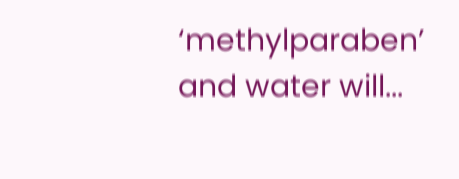‘methylparaben’ and water will...